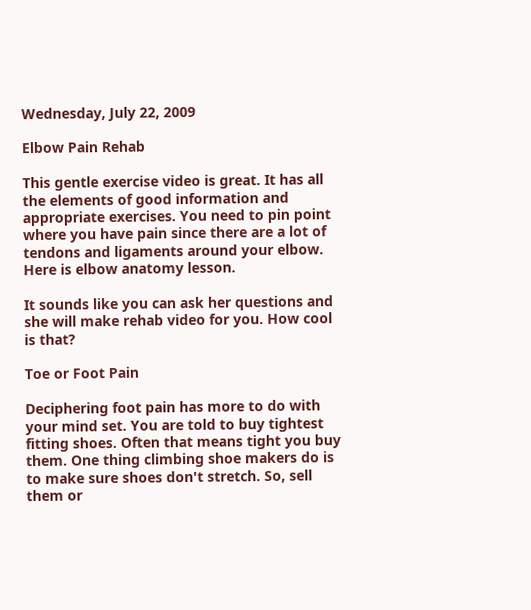Wednesday, July 22, 2009

Elbow Pain Rehab

This gentle exercise video is great. It has all the elements of good information and appropriate exercises. You need to pin point where you have pain since there are a lot of tendons and ligaments around your elbow. Here is elbow anatomy lesson.

It sounds like you can ask her questions and she will make rehab video for you. How cool is that?

Toe or Foot Pain

Deciphering foot pain has more to do with your mind set. You are told to buy tightest fitting shoes. Often that means tight you buy them. One thing climbing shoe makers do is to make sure shoes don't stretch. So, sell them or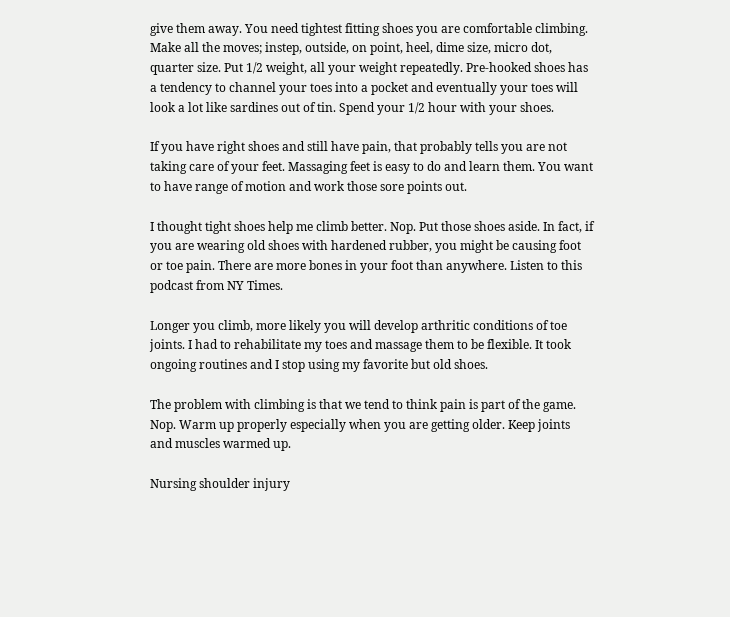give them away. You need tightest fitting shoes you are comfortable climbing. Make all the moves; instep, outside, on point, heel, dime size, micro dot, quarter size. Put 1/2 weight, all your weight repeatedly. Pre-hooked shoes has a tendency to channel your toes into a pocket and eventually your toes will look a lot like sardines out of tin. Spend your 1/2 hour with your shoes.

If you have right shoes and still have pain, that probably tells you are not taking care of your feet. Massaging feet is easy to do and learn them. You want to have range of motion and work those sore points out.

I thought tight shoes help me climb better. Nop. Put those shoes aside. In fact, if you are wearing old shoes with hardened rubber, you might be causing foot or toe pain. There are more bones in your foot than anywhere. Listen to this podcast from NY Times.

Longer you climb, more likely you will develop arthritic conditions of toe joints. I had to rehabilitate my toes and massage them to be flexible. It took ongoing routines and I stop using my favorite but old shoes.

The problem with climbing is that we tend to think pain is part of the game. Nop. Warm up properly especially when you are getting older. Keep joints and muscles warmed up.

Nursing shoulder injury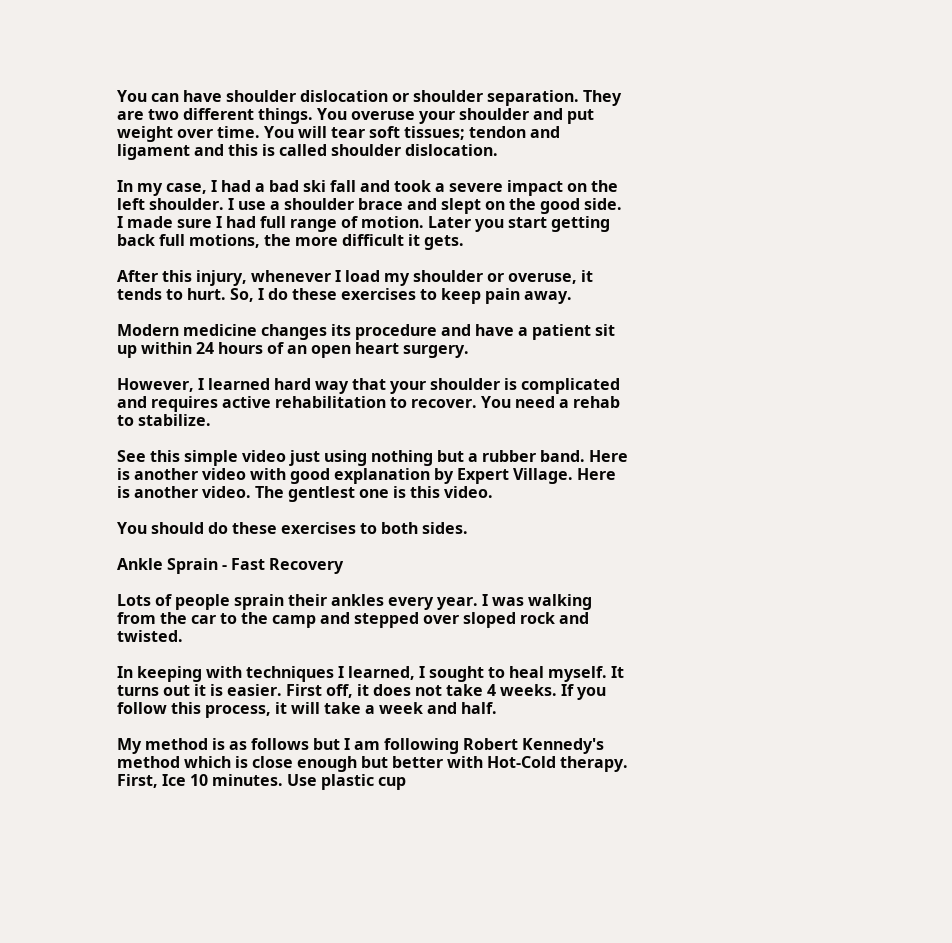You can have shoulder dislocation or shoulder separation. They are two different things. You overuse your shoulder and put weight over time. You will tear soft tissues; tendon and ligament and this is called shoulder dislocation.

In my case, I had a bad ski fall and took a severe impact on the left shoulder. I use a shoulder brace and slept on the good side. I made sure I had full range of motion. Later you start getting back full motions, the more difficult it gets.

After this injury, whenever I load my shoulder or overuse, it tends to hurt. So, I do these exercises to keep pain away.

Modern medicine changes its procedure and have a patient sit up within 24 hours of an open heart surgery.

However, I learned hard way that your shoulder is complicated and requires active rehabilitation to recover. You need a rehab to stabilize.

See this simple video just using nothing but a rubber band. Here is another video with good explanation by Expert Village. Here is another video. The gentlest one is this video.

You should do these exercises to both sides.

Ankle Sprain - Fast Recovery

Lots of people sprain their ankles every year. I was walking from the car to the camp and stepped over sloped rock and twisted.

In keeping with techniques I learned, I sought to heal myself. It turns out it is easier. First off, it does not take 4 weeks. If you follow this process, it will take a week and half.

My method is as follows but I am following Robert Kennedy's method which is close enough but better with Hot-Cold therapy. First, Ice 10 minutes. Use plastic cup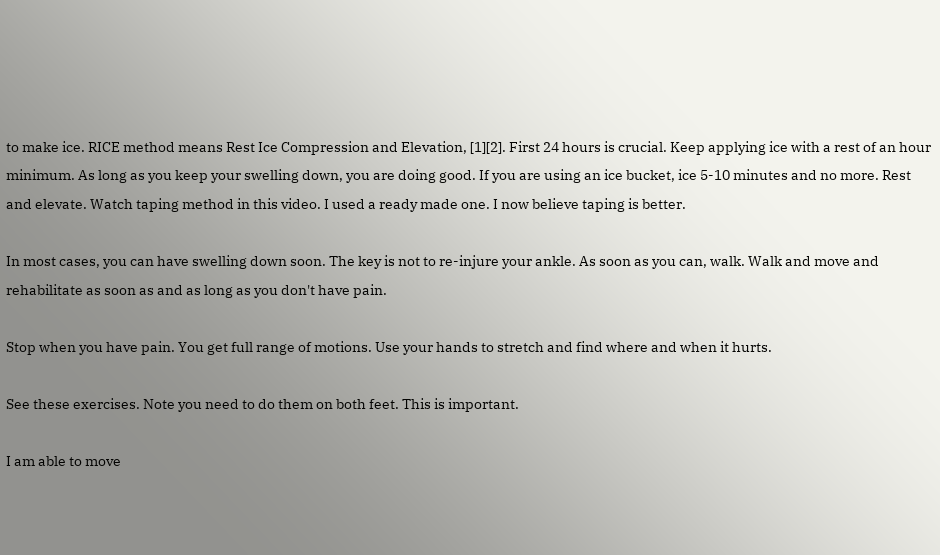to make ice. RICE method means Rest Ice Compression and Elevation, [1][2]. First 24 hours is crucial. Keep applying ice with a rest of an hour minimum. As long as you keep your swelling down, you are doing good. If you are using an ice bucket, ice 5-10 minutes and no more. Rest and elevate. Watch taping method in this video. I used a ready made one. I now believe taping is better.

In most cases, you can have swelling down soon. The key is not to re-injure your ankle. As soon as you can, walk. Walk and move and rehabilitate as soon as and as long as you don't have pain.

Stop when you have pain. You get full range of motions. Use your hands to stretch and find where and when it hurts.

See these exercises. Note you need to do them on both feet. This is important.

I am able to move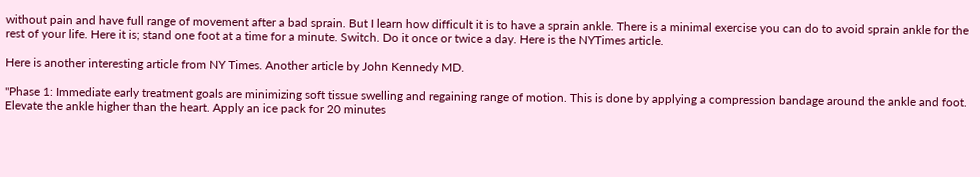without pain and have full range of movement after a bad sprain. But I learn how difficult it is to have a sprain ankle. There is a minimal exercise you can do to avoid sprain ankle for the rest of your life. Here it is; stand one foot at a time for a minute. Switch. Do it once or twice a day. Here is the NYTimes article.

Here is another interesting article from NY Times. Another article by John Kennedy MD.

"Phase 1: Immediate early treatment goals are minimizing soft tissue swelling and regaining range of motion. This is done by applying a compression bandage around the ankle and foot. Elevate the ankle higher than the heart. Apply an ice pack for 20 minutes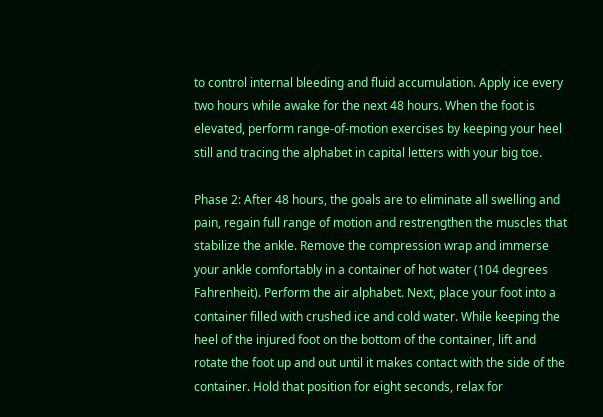to control internal bleeding and fluid accumulation. Apply ice every two hours while awake for the next 48 hours. When the foot is elevated, perform range-of-motion exercises by keeping your heel still and tracing the alphabet in capital letters with your big toe.

Phase 2: After 48 hours, the goals are to eliminate all swelling and pain, regain full range of motion and restrengthen the muscles that stabilize the ankle. Remove the compression wrap and immerse your ankle comfortably in a container of hot water (104 degrees Fahrenheit). Perform the air alphabet. Next, place your foot into a container filled with crushed ice and cold water. While keeping the heel of the injured foot on the bottom of the container, lift and rotate the foot up and out until it makes contact with the side of the container. Hold that position for eight seconds, relax for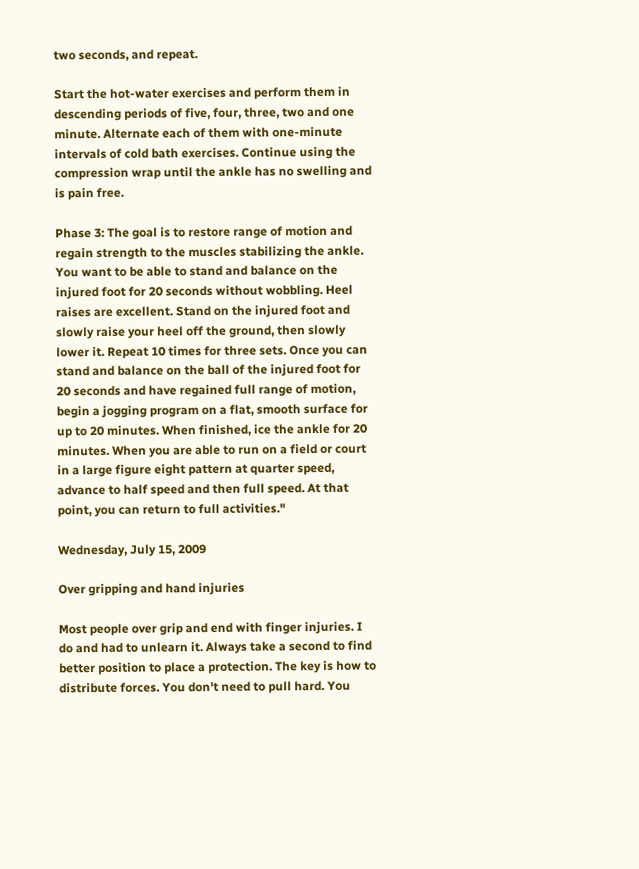two seconds, and repeat.

Start the hot-water exercises and perform them in descending periods of five, four, three, two and one minute. Alternate each of them with one-minute intervals of cold bath exercises. Continue using the compression wrap until the ankle has no swelling and is pain free.

Phase 3: The goal is to restore range of motion and regain strength to the muscles stabilizing the ankle. You want to be able to stand and balance on the injured foot for 20 seconds without wobbling. Heel raises are excellent. Stand on the injured foot and slowly raise your heel off the ground, then slowly lower it. Repeat 10 times for three sets. Once you can stand and balance on the ball of the injured foot for 20 seconds and have regained full range of motion, begin a jogging program on a flat, smooth surface for up to 20 minutes. When finished, ice the ankle for 20 minutes. When you are able to run on a field or court in a large figure eight pattern at quarter speed, advance to half speed and then full speed. At that point, you can return to full activities."

Wednesday, July 15, 2009

Over gripping and hand injuries

Most people over grip and end with finger injuries. I do and had to unlearn it. Always take a second to find better position to place a protection. The key is how to distribute forces. You don't need to pull hard. You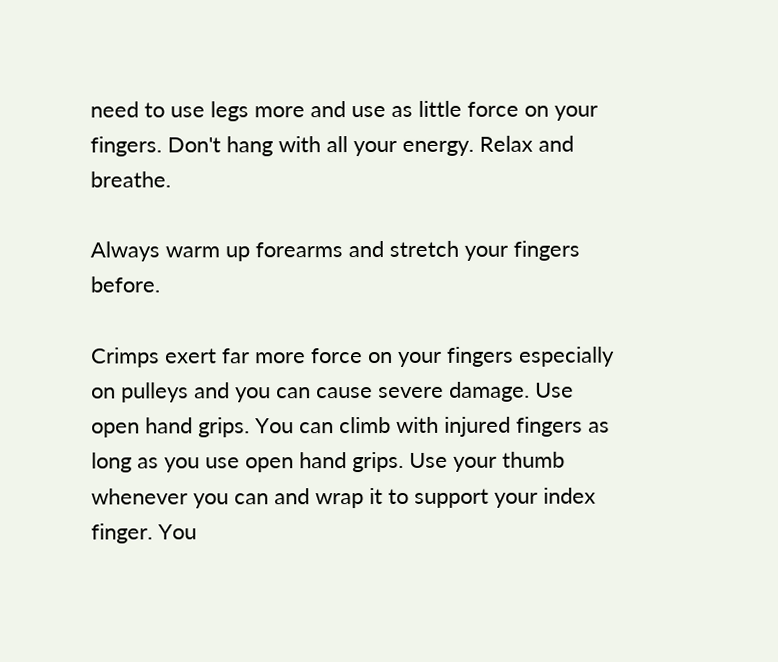need to use legs more and use as little force on your fingers. Don't hang with all your energy. Relax and breathe.

Always warm up forearms and stretch your fingers before.

Crimps exert far more force on your fingers especially on pulleys and you can cause severe damage. Use open hand grips. You can climb with injured fingers as long as you use open hand grips. Use your thumb whenever you can and wrap it to support your index finger. You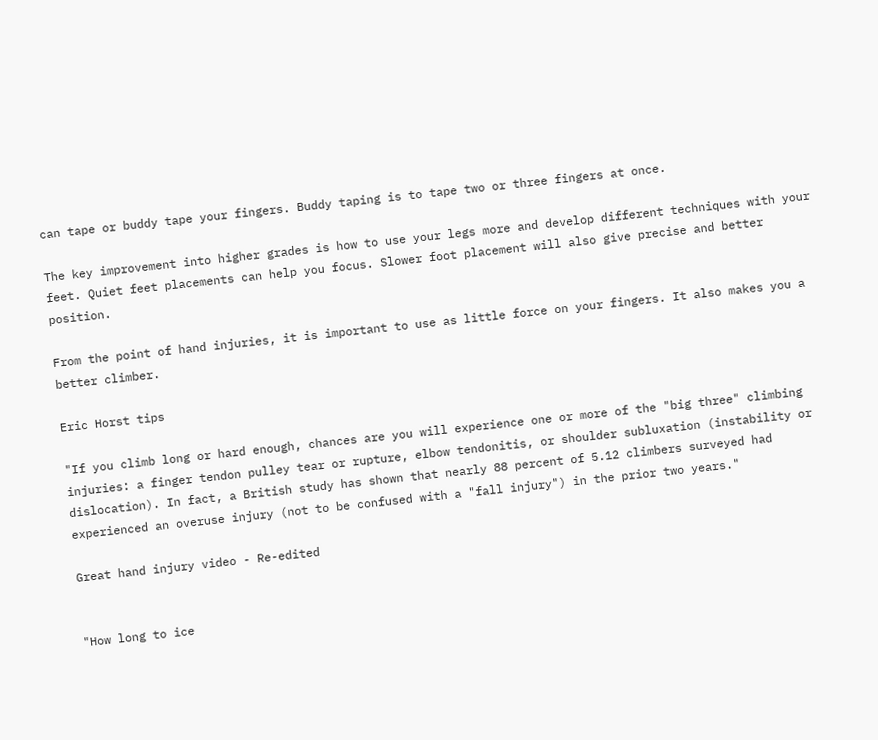can tape or buddy tape your fingers. Buddy taping is to tape two or three fingers at once.

The key improvement into higher grades is how to use your legs more and develop different techniques with your feet. Quiet feet placements can help you focus. Slower foot placement will also give precise and better position.

From the point of hand injuries, it is important to use as little force on your fingers. It also makes you a better climber.

Eric Horst tips

"If you climb long or hard enough, chances are you will experience one or more of the "big three" climbing injuries: a finger tendon pulley tear or rupture, elbow tendonitis, or shoulder subluxation (instability or dislocation). In fact, a British study has shown that nearly 88 percent of 5.12 climbers surveyed had experienced an overuse injury (not to be confused with a "fall injury") in the prior two years."

Great hand injury video - Re-edited


"How long to ice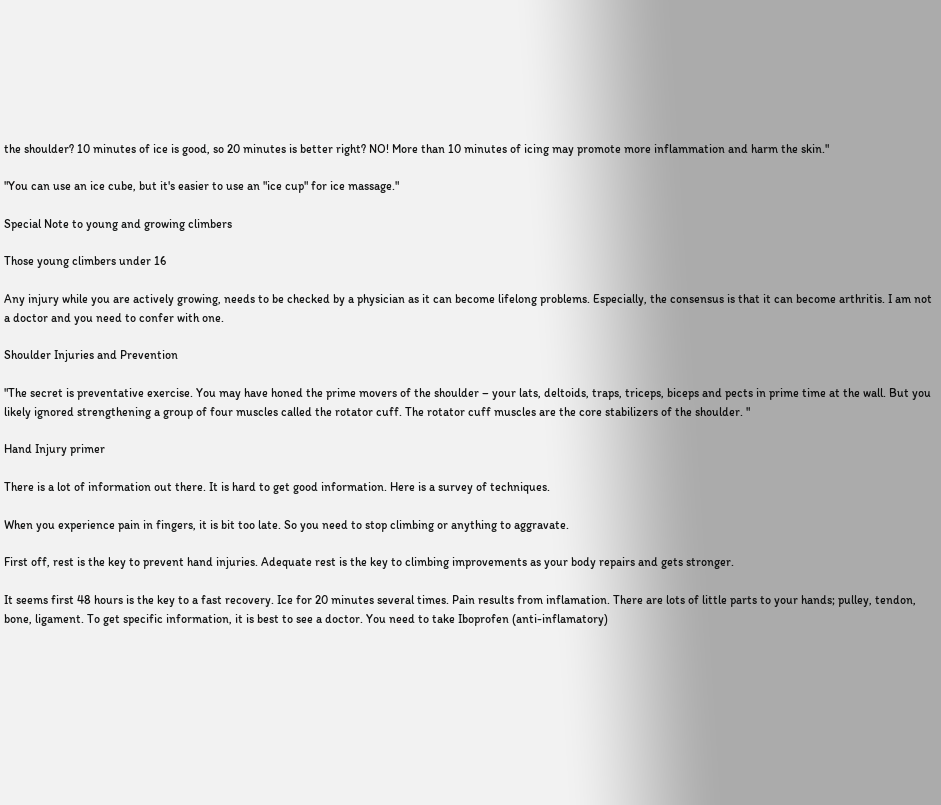the shoulder? 10 minutes of ice is good, so 20 minutes is better right? NO! More than 10 minutes of icing may promote more inflammation and harm the skin."

"You can use an ice cube, but it's easier to use an "ice cup" for ice massage."

Special Note to young and growing climbers

Those young climbers under 16

Any injury while you are actively growing, needs to be checked by a physician as it can become lifelong problems. Especially, the consensus is that it can become arthritis. I am not a doctor and you need to confer with one.

Shoulder Injuries and Prevention

"The secret is preventative exercise. You may have honed the prime movers of the shoulder – your lats, deltoids, traps, triceps, biceps and pects in prime time at the wall. But you likely ignored strengthening a group of four muscles called the rotator cuff. The rotator cuff muscles are the core stabilizers of the shoulder. "

Hand Injury primer

There is a lot of information out there. It is hard to get good information. Here is a survey of techniques.

When you experience pain in fingers, it is bit too late. So you need to stop climbing or anything to aggravate.

First off, rest is the key to prevent hand injuries. Adequate rest is the key to climbing improvements as your body repairs and gets stronger.

It seems first 48 hours is the key to a fast recovery. Ice for 20 minutes several times. Pain results from inflamation. There are lots of little parts to your hands; pulley, tendon, bone, ligament. To get specific information, it is best to see a doctor. You need to take Iboprofen (anti-inflamatory)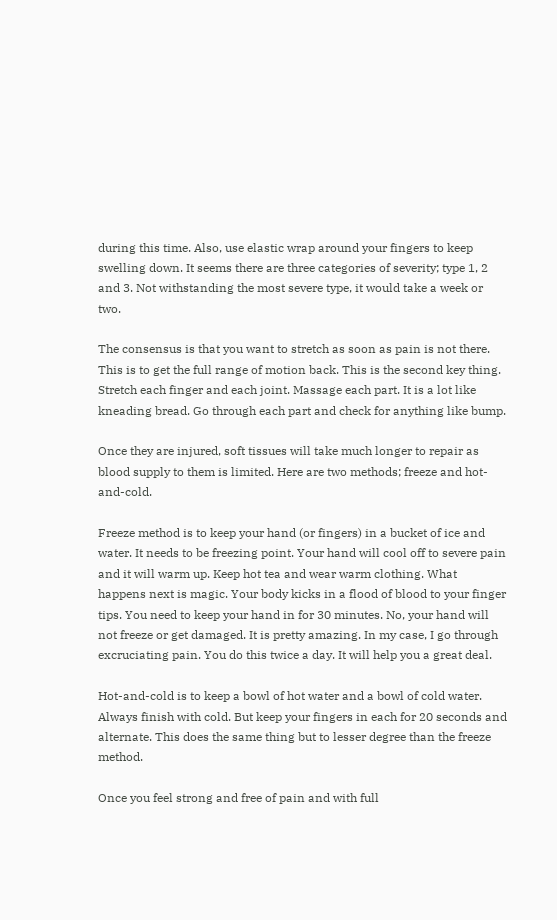during this time. Also, use elastic wrap around your fingers to keep swelling down. It seems there are three categories of severity; type 1, 2 and 3. Not withstanding the most severe type, it would take a week or two.

The consensus is that you want to stretch as soon as pain is not there. This is to get the full range of motion back. This is the second key thing. Stretch each finger and each joint. Massage each part. It is a lot like kneading bread. Go through each part and check for anything like bump.

Once they are injured, soft tissues will take much longer to repair as blood supply to them is limited. Here are two methods; freeze and hot-and-cold.

Freeze method is to keep your hand (or fingers) in a bucket of ice and water. It needs to be freezing point. Your hand will cool off to severe pain and it will warm up. Keep hot tea and wear warm clothing. What happens next is magic. Your body kicks in a flood of blood to your finger tips. You need to keep your hand in for 30 minutes. No, your hand will not freeze or get damaged. It is pretty amazing. In my case, I go through excruciating pain. You do this twice a day. It will help you a great deal.

Hot-and-cold is to keep a bowl of hot water and a bowl of cold water. Always finish with cold. But keep your fingers in each for 20 seconds and alternate. This does the same thing but to lesser degree than the freeze method.

Once you feel strong and free of pain and with full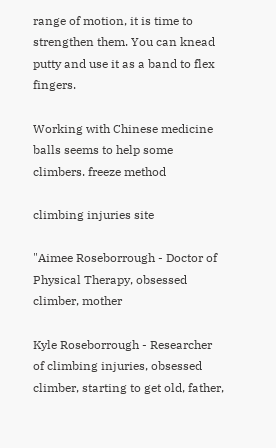range of motion, it is time to strengthen them. You can knead putty and use it as a band to flex fingers.

Working with Chinese medicine balls seems to help some climbers. freeze method

climbing injuries site

"Aimee Roseborrough - Doctor of Physical Therapy, obsessed climber, mother

Kyle Roseborrough - Researcher of climbing injuries, obsessed climber, starting to get old, father,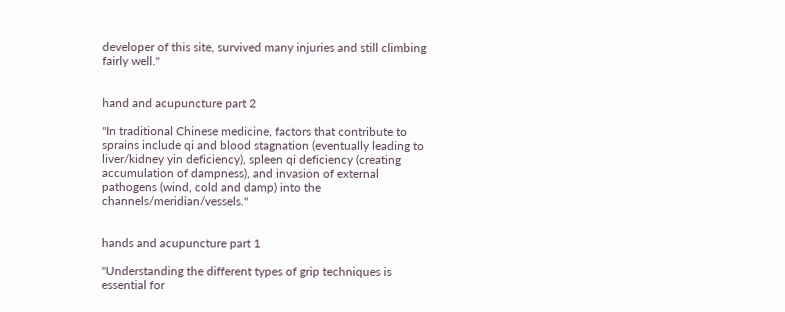developer of this site, survived many injuries and still climbing fairly well."


hand and acupuncture part 2

"In traditional Chinese medicine, factors that contribute to sprains include qi and blood stagnation (eventually leading to liver/kidney yin deficiency), spleen qi deficiency (creating accumulation of dampness), and invasion of external pathogens (wind, cold and damp) into the channels/meridian/vessels."


hands and acupuncture part 1

"Understanding the different types of grip techniques is essential for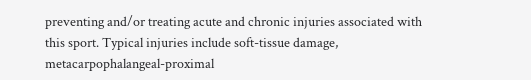preventing and/or treating acute and chronic injuries associated with this sport. Typical injuries include soft-tissue damage, metacarpophalangeal-proximal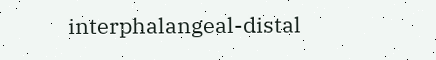interphalangeal-distal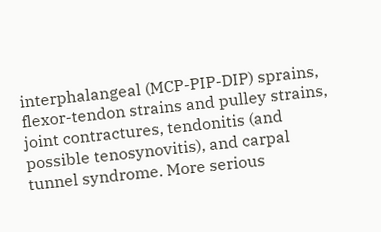interphalangeal (MCP-PIP-DIP) sprains, flexor-tendon strains and pulley strains, joint contractures, tendonitis (and possible tenosynovitis), and carpal tunnel syndrome. More serious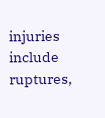injuries include ruptures,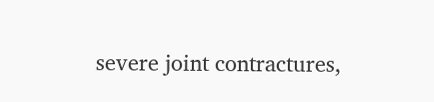severe joint contractures,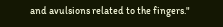and avulsions related to the fingers."